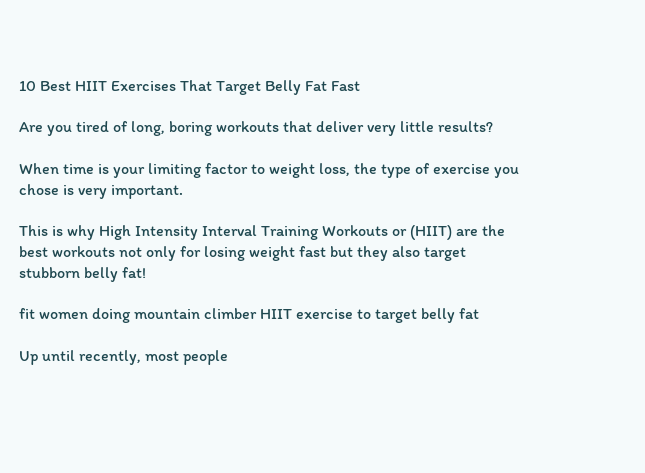10 Best HIIT Exercises That Target Belly Fat Fast

Are you tired of long, boring workouts that deliver very little results?

When time is your limiting factor to weight loss, the type of exercise you chose is very important.

This is why High Intensity Interval Training Workouts or (HIIT) are the best workouts not only for losing weight fast but they also target stubborn belly fat!

fit women doing mountain climber HIIT exercise to target belly fat

Up until recently, most people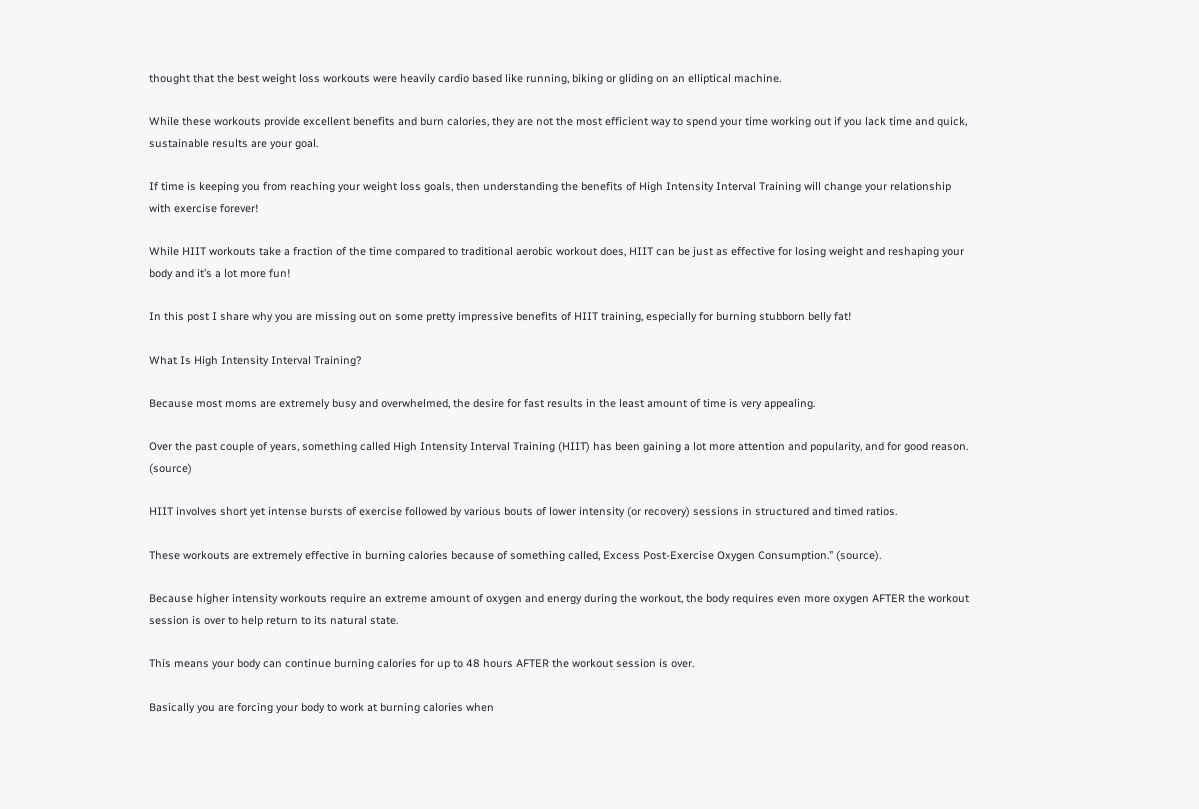thought that the best weight loss workouts were heavily cardio based like running, biking or gliding on an elliptical machine.

While these workouts provide excellent benefits and burn calories, they are not the most efficient way to spend your time working out if you lack time and quick, sustainable results are your goal.

If time is keeping you from reaching your weight loss goals, then understanding the benefits of High Intensity Interval Training will change your relationship with exercise forever!

While HIIT workouts take a fraction of the time compared to traditional aerobic workout does, HIIT can be just as effective for losing weight and reshaping your body and it’s a lot more fun!

In this post I share why you are missing out on some pretty impressive benefits of HIIT training, especially for burning stubborn belly fat!

What Is High Intensity Interval Training?

Because most moms are extremely busy and overwhelmed, the desire for fast results in the least amount of time is very appealing.

Over the past couple of years, something called High Intensity Interval Training (HIIT) has been gaining a lot more attention and popularity, and for good reason. (source)

HIIT involves short yet intense bursts of exercise followed by various bouts of lower intensity (or recovery) sessions in structured and timed ratios.

These workouts are extremely effective in burning calories because of something called, Excess Post-Exercise Oxygen Consumption.” (source).

Because higher intensity workouts require an extreme amount of oxygen and energy during the workout, the body requires even more oxygen AFTER the workout session is over to help return to its natural state.

This means your body can continue burning calories for up to 48 hours AFTER the workout session is over.

Basically you are forcing your body to work at burning calories when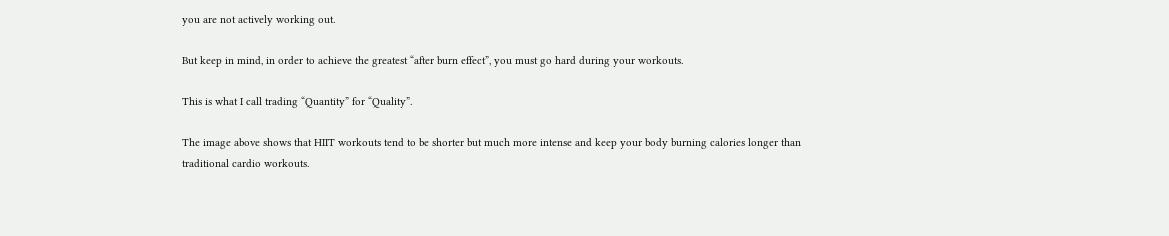you are not actively working out.

But keep in mind, in order to achieve the greatest “after burn effect”, you must go hard during your workouts.

This is what I call trading “Quantity” for “Quality”.

The image above shows that HIIT workouts tend to be shorter but much more intense and keep your body burning calories longer than traditional cardio workouts.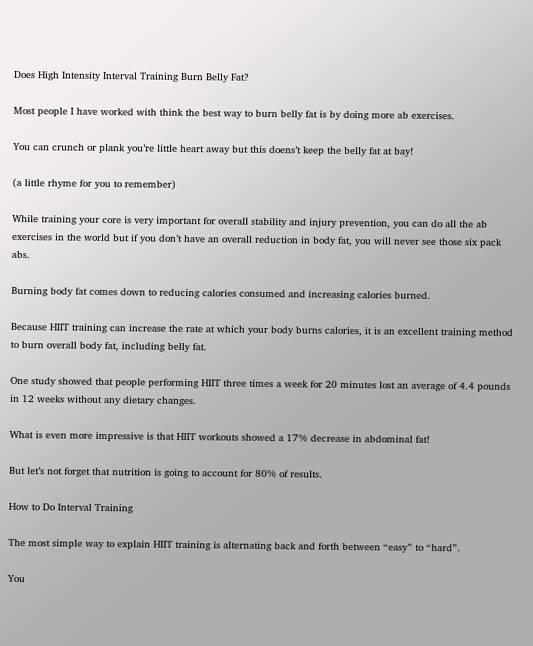Does High Intensity Interval Training Burn Belly Fat?

Most people I have worked with think the best way to burn belly fat is by doing more ab exercises.

You can crunch or plank you’re little heart away but this doens’t keep the belly fat at bay!

(a little rhyme for you to remember)

While training your core is very important for overall stability and injury prevention, you can do all the ab exercises in the world but if you don’t have an overall reduction in body fat, you will never see those six pack abs.

Burning body fat comes down to reducing calories consumed and increasing calories burned.

Because HIIT training can increase the rate at which your body burns calories, it is an excellent training method to burn overall body fat, including belly fat.

One study showed that people performing HIIT three times a week for 20 minutes lost an average of 4.4 pounds in 12 weeks without any dietary changes.

What is even more impressive is that HIIT workouts showed a 17% decrease in abdominal fat!

But let’s not forget that nutrition is going to account for 80% of results.

How to Do Interval Training

The most simple way to explain HIIT training is alternating back and forth between “easy” to “hard”.

You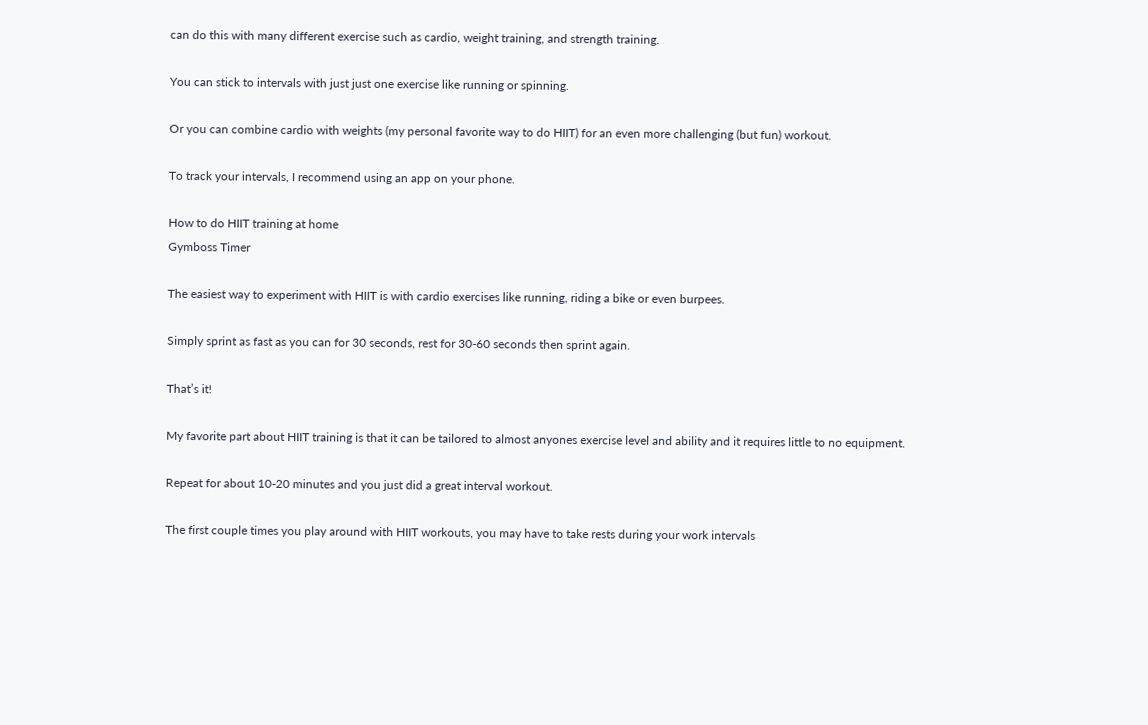can do this with many different exercise such as cardio, weight training, and strength training.

You can stick to intervals with just just one exercise like running or spinning.

Or you can combine cardio with weights (my personal favorite way to do HIIT) for an even more challenging (but fun) workout.

To track your intervals, I recommend using an app on your phone.

How to do HIIT training at home
Gymboss Timer

The easiest way to experiment with HIIT is with cardio exercises like running, riding a bike or even burpees.

Simply sprint as fast as you can for 30 seconds, rest for 30-60 seconds then sprint again.

That’s it!

My favorite part about HIIT training is that it can be tailored to almost anyones exercise level and ability and it requires little to no equipment.

Repeat for about 10-20 minutes and you just did a great interval workout.

The first couple times you play around with HIIT workouts, you may have to take rests during your work intervals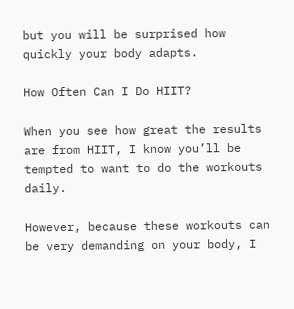but you will be surprised how quickly your body adapts.

How Often Can I Do HIIT?

When you see how great the results are from HIIT, I know you’ll be tempted to want to do the workouts daily.

However, because these workouts can be very demanding on your body, I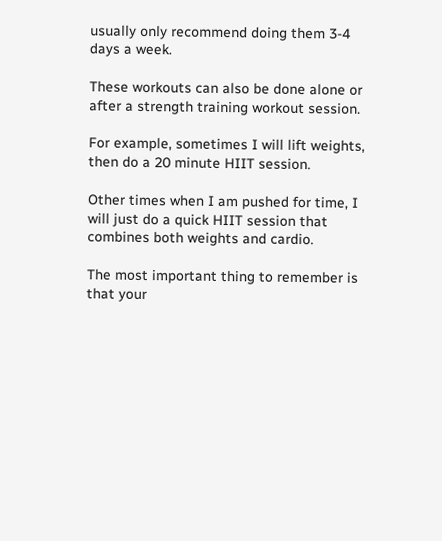usually only recommend doing them 3-4 days a week.

These workouts can also be done alone or after a strength training workout session.

For example, sometimes I will lift weights, then do a 20 minute HIIT session.

Other times when I am pushed for time, I will just do a quick HIIT session that combines both weights and cardio.

The most important thing to remember is that your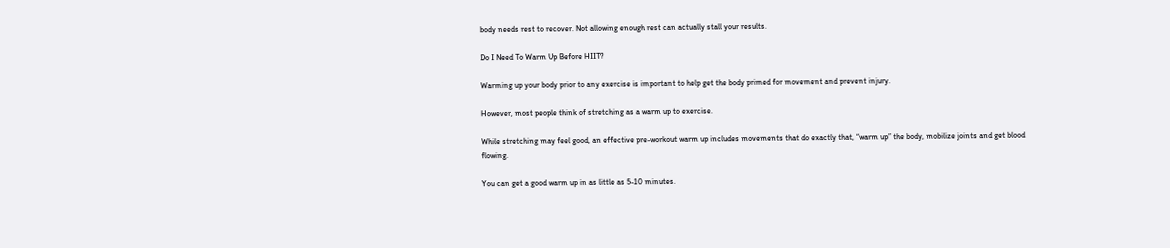body needs rest to recover. Not allowing enough rest can actually stall your results.

Do I Need To Warm Up Before HIIT?

Warming up your body prior to any exercise is important to help get the body primed for movement and prevent injury.

However, most people think of stretching as a warm up to exercise.

While stretching may feel good, an effective pre-workout warm up includes movements that do exactly that, “warm up” the body, mobilize joints and get blood flowing.

You can get a good warm up in as little as 5-10 minutes.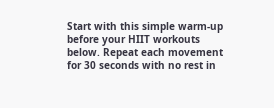Start with this simple warm-up before your HIIT workouts below. Repeat each movement for 30 seconds with no rest in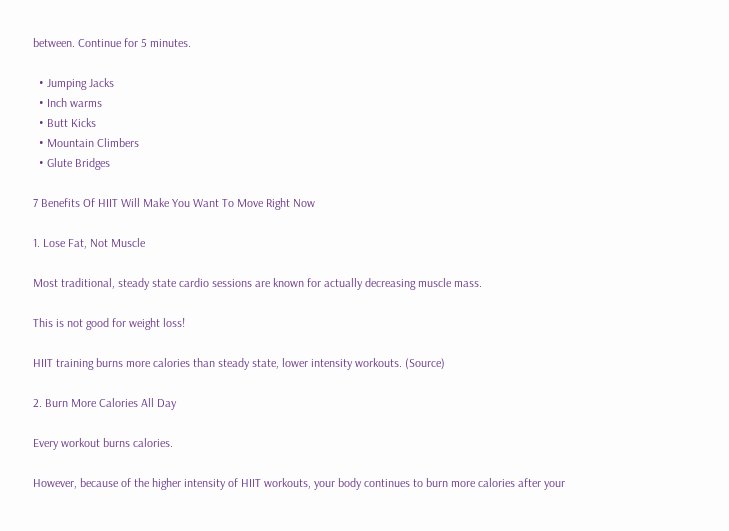between. Continue for 5 minutes.

  • Jumping Jacks
  • Inch warms
  • Butt Kicks
  • Mountain Climbers
  • Glute Bridges

7 Benefits Of HIIT Will Make You Want To Move Right Now

1. Lose Fat, Not Muscle

Most traditional, steady state cardio sessions are known for actually decreasing muscle mass.

This is not good for weight loss!

HIIT training burns more calories than steady state, lower intensity workouts. (Source)

2. Burn More Calories All Day

Every workout burns calories.

However, because of the higher intensity of HIIT workouts, your body continues to burn more calories after your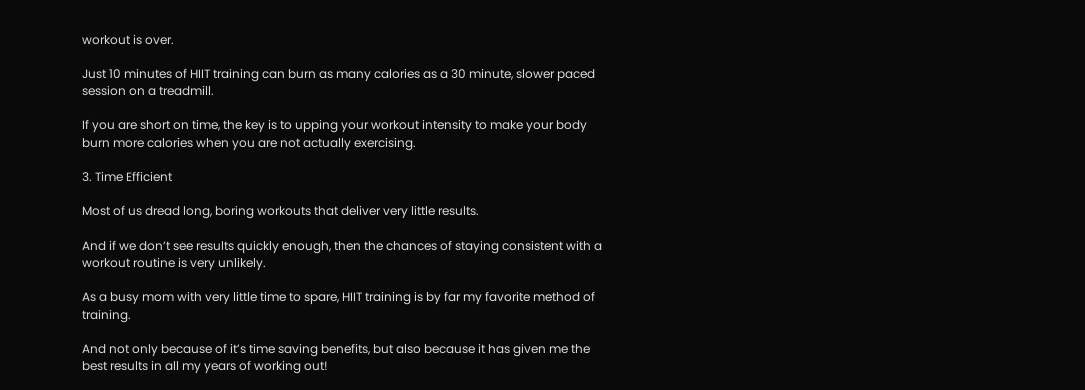workout is over.

Just 10 minutes of HIIT training can burn as many calories as a 30 minute, slower paced session on a treadmill.

If you are short on time, the key is to upping your workout intensity to make your body burn more calories when you are not actually exercising.

3. Time Efficient

Most of us dread long, boring workouts that deliver very little results.

And if we don’t see results quickly enough, then the chances of staying consistent with a workout routine is very unlikely.

As a busy mom with very little time to spare, HIIT training is by far my favorite method of training.

And not only because of it’s time saving benefits, but also because it has given me the best results in all my years of working out!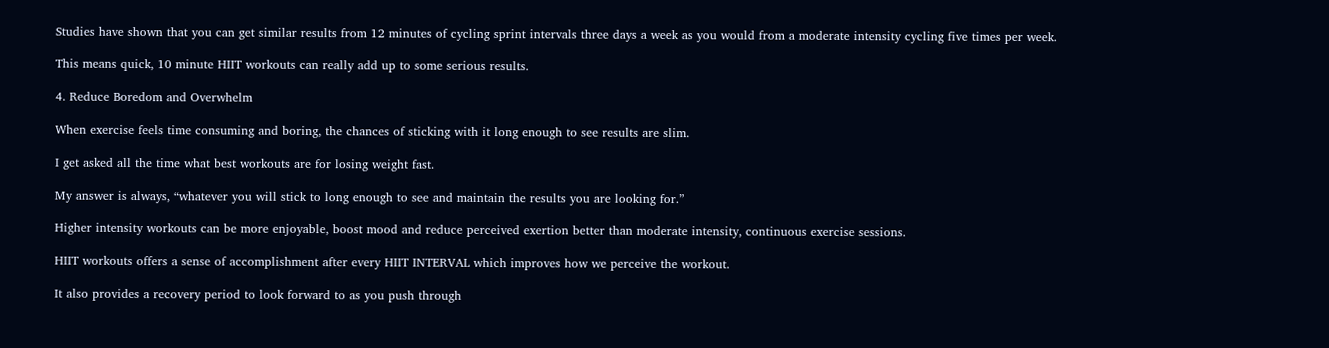Studies have shown that you can get similar results from 12 minutes of cycling sprint intervals three days a week as you would from a moderate intensity cycling five times per week.

This means quick, 10 minute HIIT workouts can really add up to some serious results.

4. Reduce Boredom and Overwhelm

When exercise feels time consuming and boring, the chances of sticking with it long enough to see results are slim.

I get asked all the time what best workouts are for losing weight fast.

My answer is always, “whatever you will stick to long enough to see and maintain the results you are looking for.”

Higher intensity workouts can be more enjoyable, boost mood and reduce perceived exertion better than moderate intensity, continuous exercise sessions.

HIIT workouts offers a sense of accomplishment after every HIIT INTERVAL which improves how we perceive the workout.

It also provides a recovery period to look forward to as you push through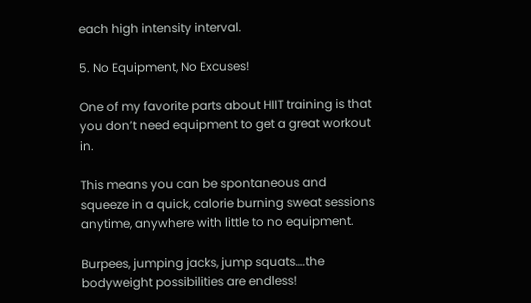each high intensity interval.

5. No Equipment, No Excuses!

One of my favorite parts about HIIT training is that you don’t need equipment to get a great workout in.

This means you can be spontaneous and squeeze in a quick, calorie burning sweat sessions anytime, anywhere with little to no equipment.

Burpees, jumping jacks, jump squats….the bodyweight possibilities are endless!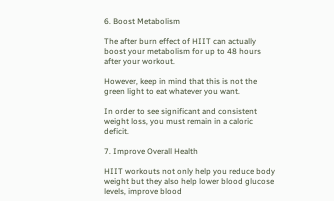6. Boost Metabolism

The after burn effect of HIIT can actually boost your metabolism for up to 48 hours after your workout.

However, keep in mind that this is not the green light to eat whatever you want.

In order to see significant and consistent weight loss, you must remain in a caloric deficit.

7. Improve Overall Health

HIIT workouts not only help you reduce body weight but they also help lower blood glucose levels, improve blood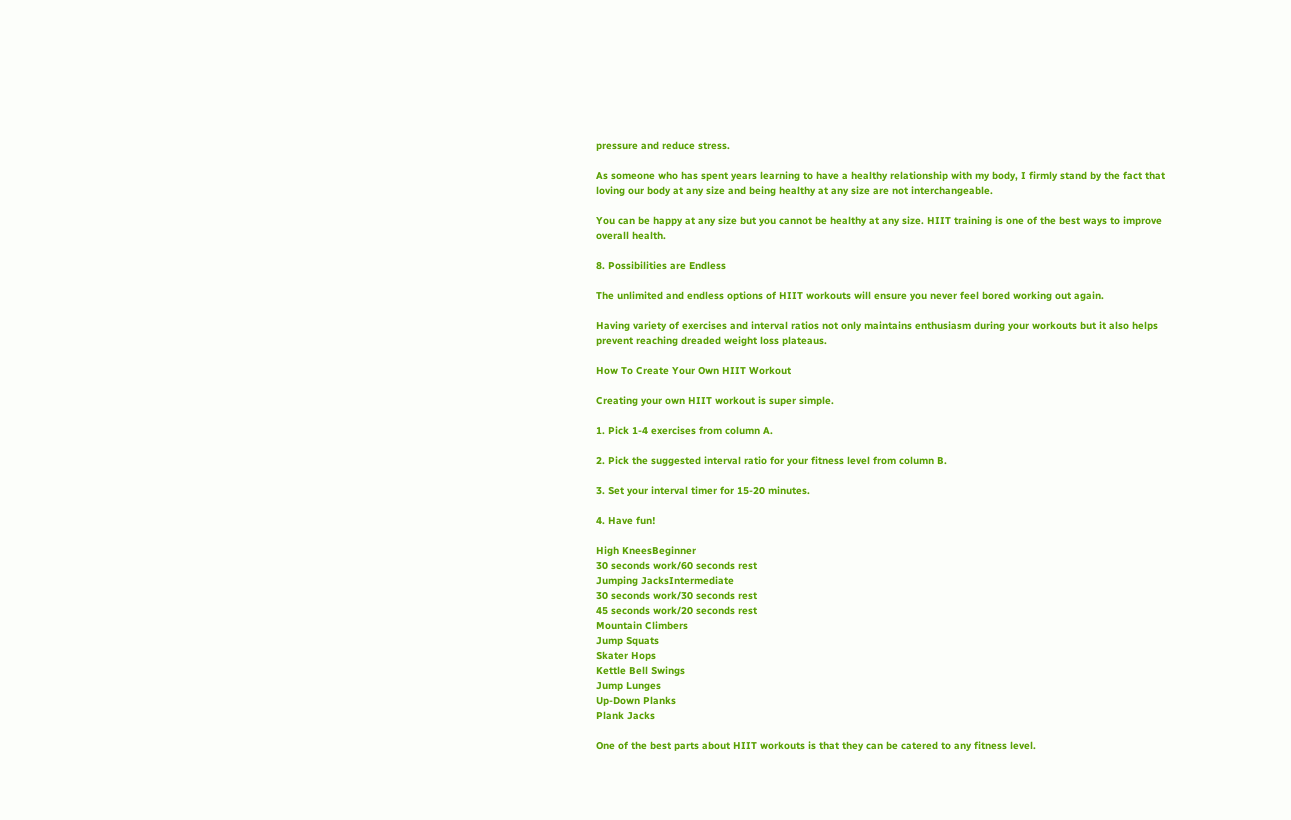pressure and reduce stress.

As someone who has spent years learning to have a healthy relationship with my body, I firmly stand by the fact that loving our body at any size and being healthy at any size are not interchangeable.

You can be happy at any size but you cannot be healthy at any size. HIIT training is one of the best ways to improve overall health.

8. Possibilities are Endless

The unlimited and endless options of HIIT workouts will ensure you never feel bored working out again.

Having variety of exercises and interval ratios not only maintains enthusiasm during your workouts but it also helps prevent reaching dreaded weight loss plateaus.

How To Create Your Own HIIT Workout

Creating your own HIIT workout is super simple.

1. Pick 1-4 exercises from column A.

2. Pick the suggested interval ratio for your fitness level from column B.

3. Set your interval timer for 15-20 minutes.

4. Have fun!

High KneesBeginner
30 seconds work/60 seconds rest
Jumping JacksIntermediate
30 seconds work/30 seconds rest
45 seconds work/20 seconds rest
Mountain Climbers
Jump Squats
Skater Hops
Kettle Bell Swings
Jump Lunges
Up-Down Planks
Plank Jacks

One of the best parts about HIIT workouts is that they can be catered to any fitness level.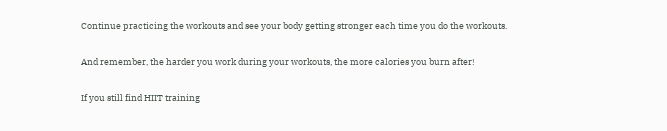Continue practicing the workouts and see your body getting stronger each time you do the workouts.

And remember, the harder you work during your workouts, the more calories you burn after!

If you still find HIIT training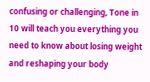confusing or challenging, Tone in 10 will teach you everything you need to know about losing weight and reshaping your body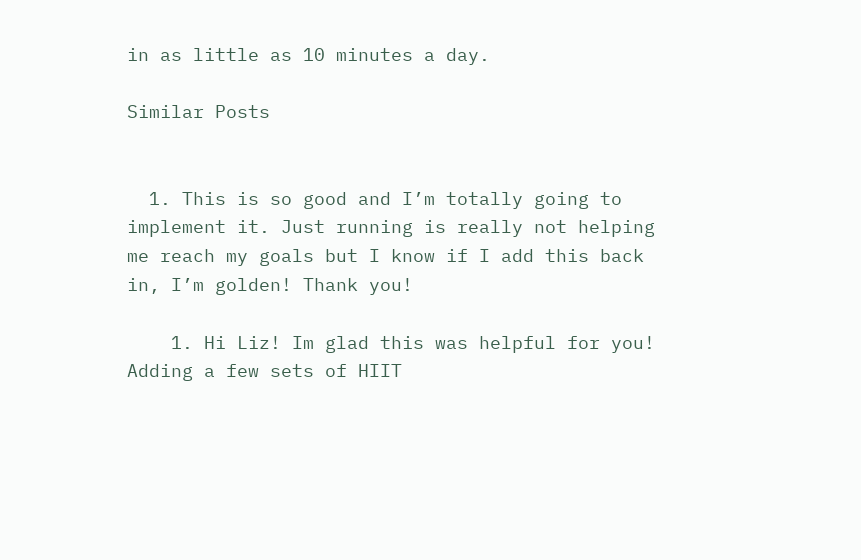in as little as 10 minutes a day.

Similar Posts


  1. This is so good and I’m totally going to implement it. Just running is really not helping me reach my goals but I know if I add this back in, I’m golden! Thank you!

    1. Hi Liz! Im glad this was helpful for you! Adding a few sets of HIIT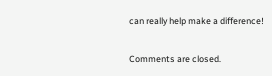can really help make a difference!

Comments are closed.